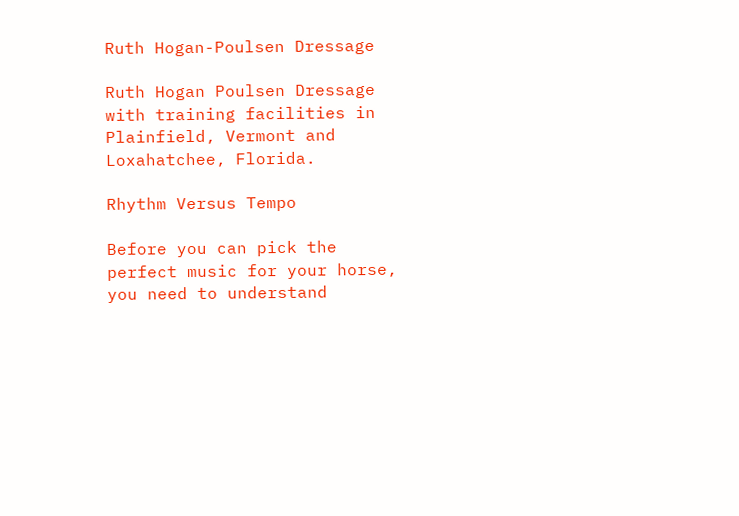Ruth Hogan-Poulsen Dressage

Ruth Hogan Poulsen Dressage with training facilities in Plainfield, Vermont and Loxahatchee, Florida.

Rhythm Versus Tempo

Before you can pick the perfect music for your horse, you need to understand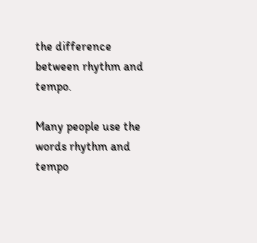the difference between rhythm and tempo.

Many people use the words rhythm and tempo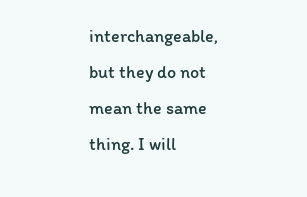interchangeable, but they do not mean the same thing. I will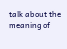talk about the meaning of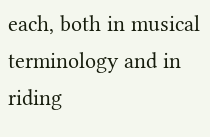each, both in musical terminology and in riding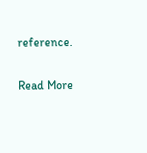reference.

Read More